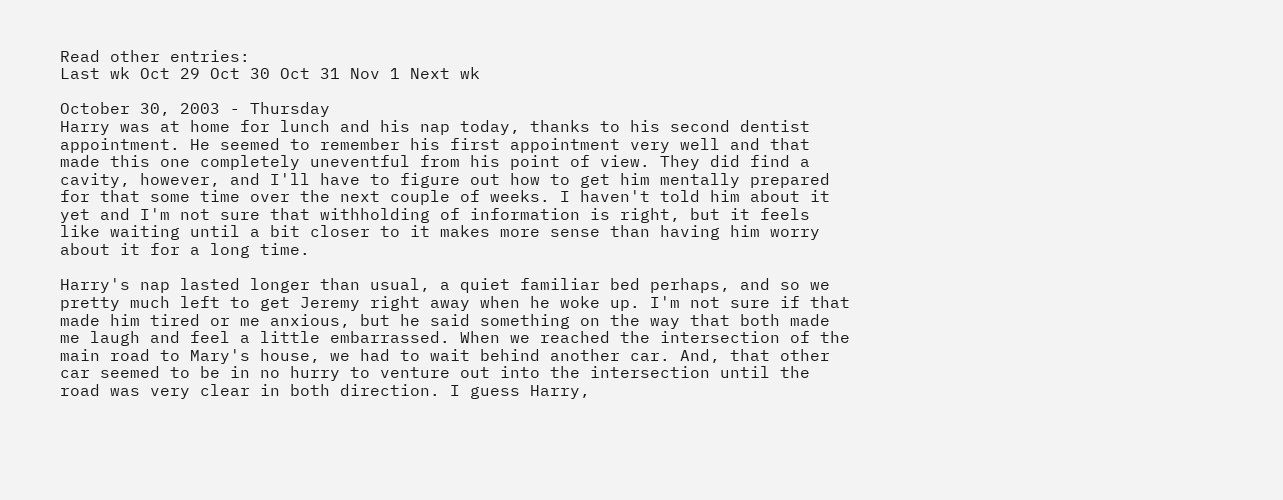Read other entries:
Last wk Oct 29 Oct 30 Oct 31 Nov 1 Next wk

October 30, 2003 - Thursday
Harry was at home for lunch and his nap today, thanks to his second dentist appointment. He seemed to remember his first appointment very well and that made this one completely uneventful from his point of view. They did find a cavity, however, and I'll have to figure out how to get him mentally prepared for that some time over the next couple of weeks. I haven't told him about it yet and I'm not sure that withholding of information is right, but it feels like waiting until a bit closer to it makes more sense than having him worry about it for a long time.

Harry's nap lasted longer than usual, a quiet familiar bed perhaps, and so we pretty much left to get Jeremy right away when he woke up. I'm not sure if that made him tired or me anxious, but he said something on the way that both made me laugh and feel a little embarrassed. When we reached the intersection of the main road to Mary's house, we had to wait behind another car. And, that other car seemed to be in no hurry to venture out into the intersection until the road was very clear in both direction. I guess Harry,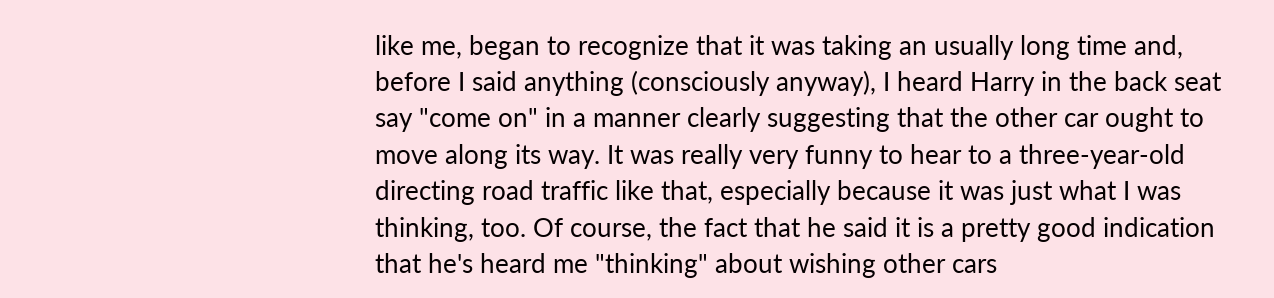like me, began to recognize that it was taking an usually long time and, before I said anything (consciously anyway), I heard Harry in the back seat say "come on" in a manner clearly suggesting that the other car ought to move along its way. It was really very funny to hear to a three-year-old directing road traffic like that, especially because it was just what I was thinking, too. Of course, the fact that he said it is a pretty good indication that he's heard me "thinking" about wishing other cars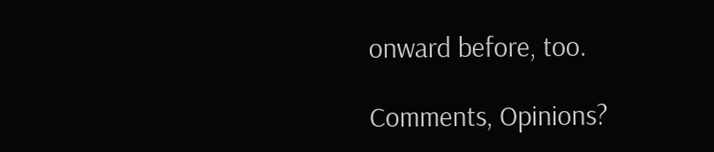onward before, too.

Comments, Opinions?